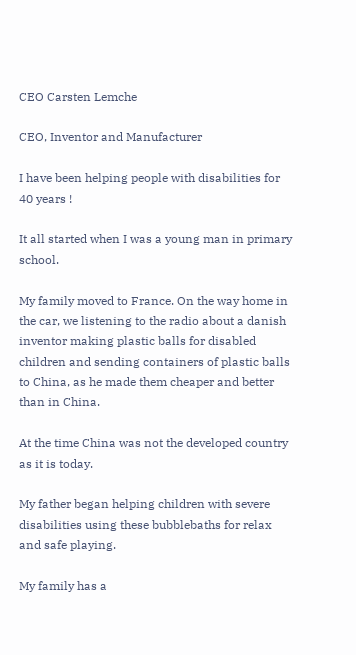CEO Carsten Lemche

CEO, Inventor and Manufacturer

I have been helping people with disabilities for 40 years !

It all started when I was a young man in primary school.

My family moved to France. On the way home in the car, we listening to the radio about a danish inventor making plastic balls for disabled children and sending containers of plastic balls to China, as he made them cheaper and better than in China.

At the time China was not the developed country as it is today.

My father began helping children with severe disabilities using these bubblebaths for relax and safe playing.

My family has a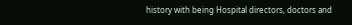history with being Hospital directors, doctors and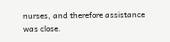nurses, and therefore assistance was close.